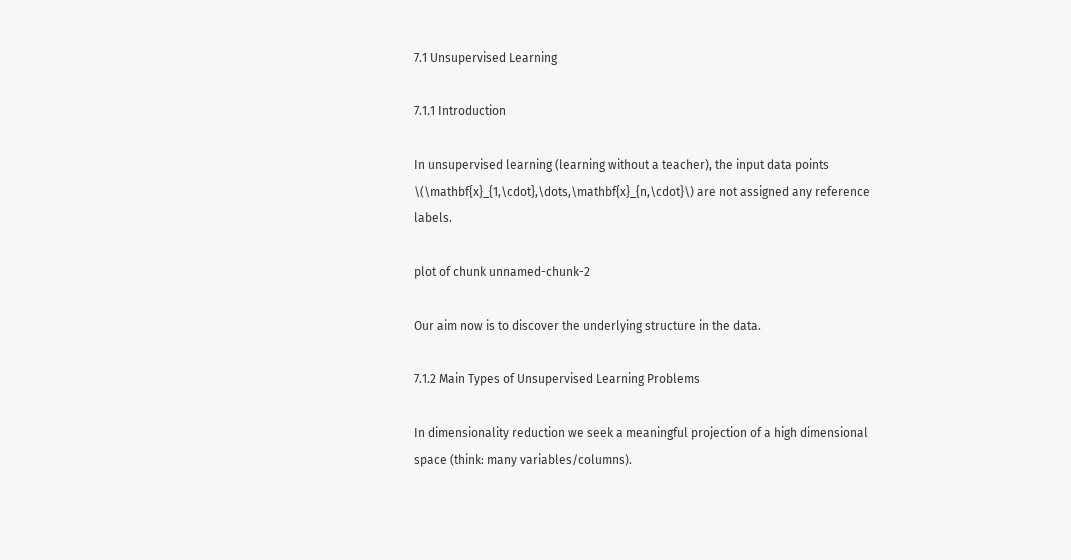7.1 Unsupervised Learning

7.1.1 Introduction

In unsupervised learning (learning without a teacher), the input data points \(\mathbf{x}_{1,\cdot},\dots,\mathbf{x}_{n,\cdot}\) are not assigned any reference labels.

plot of chunk unnamed-chunk-2

Our aim now is to discover the underlying structure in the data.

7.1.2 Main Types of Unsupervised Learning Problems

In dimensionality reduction we seek a meaningful projection of a high dimensional space (think: many variables/columns).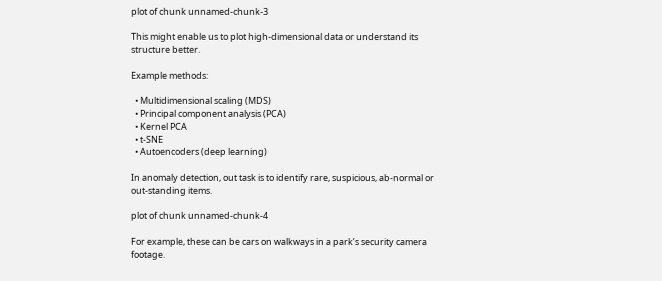plot of chunk unnamed-chunk-3

This might enable us to plot high-dimensional data or understand its structure better.

Example methods:

  • Multidimensional scaling (MDS)
  • Principal component analysis (PCA)
  • Kernel PCA
  • t-SNE
  • Autoencoders (deep learning)

In anomaly detection, out task is to identify rare, suspicious, ab-normal or out-standing items.

plot of chunk unnamed-chunk-4

For example, these can be cars on walkways in a park’s security camera footage.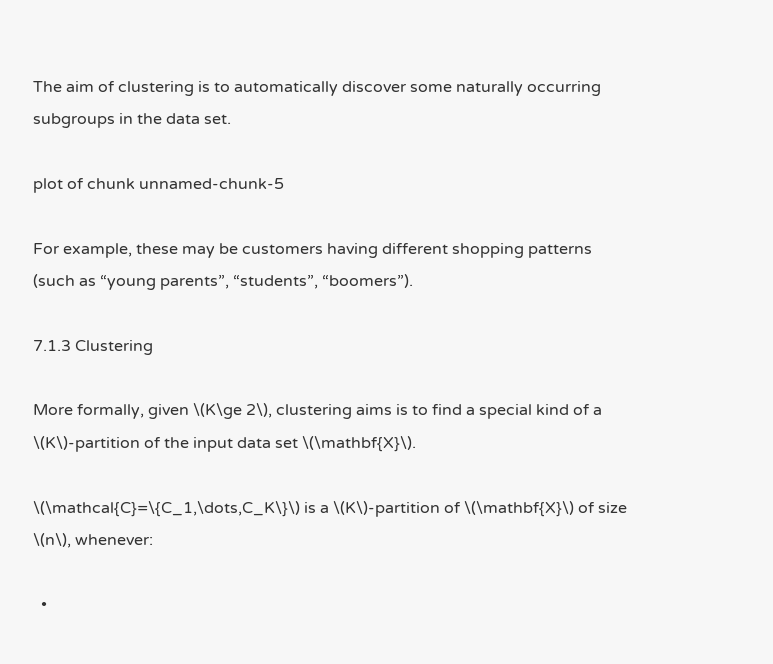The aim of clustering is to automatically discover some naturally occurring subgroups in the data set.

plot of chunk unnamed-chunk-5

For example, these may be customers having different shopping patterns (such as “young parents”, “students”, “boomers”).

7.1.3 Clustering

More formally, given \(K\ge 2\), clustering aims is to find a special kind of a \(K\)-partition of the input data set \(\mathbf{X}\).

\(\mathcal{C}=\{C_1,\dots,C_K\}\) is a \(K\)-partition of \(\mathbf{X}\) of size \(n\), whenever:

  •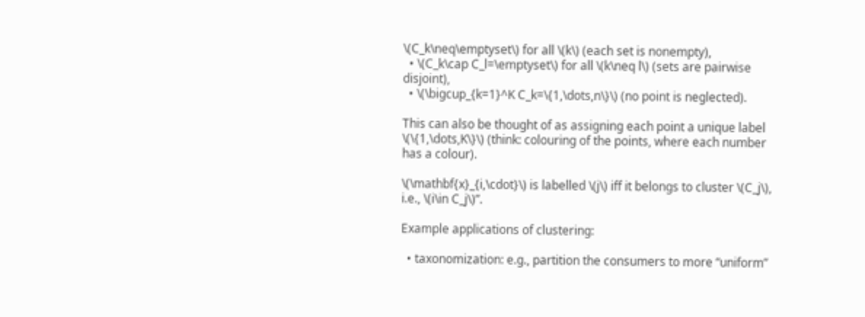\(C_k\neq\emptyset\) for all \(k\) (each set is nonempty),
  • \(C_k\cap C_l=\emptyset\) for all \(k\neq l\) (sets are pairwise disjoint),
  • \(\bigcup_{k=1}^K C_k=\{1,\dots,n\}\) (no point is neglected).

This can also be thought of as assigning each point a unique label \(\{1,\dots,K\}\) (think: colouring of the points, where each number has a colour).

\(\mathbf{x}_{i,\cdot}\) is labelled \(j\) iff it belongs to cluster \(C_j\), i.e., \(i\in C_j\)”.

Example applications of clustering:

  • taxonomization: e.g., partition the consumers to more “uniform”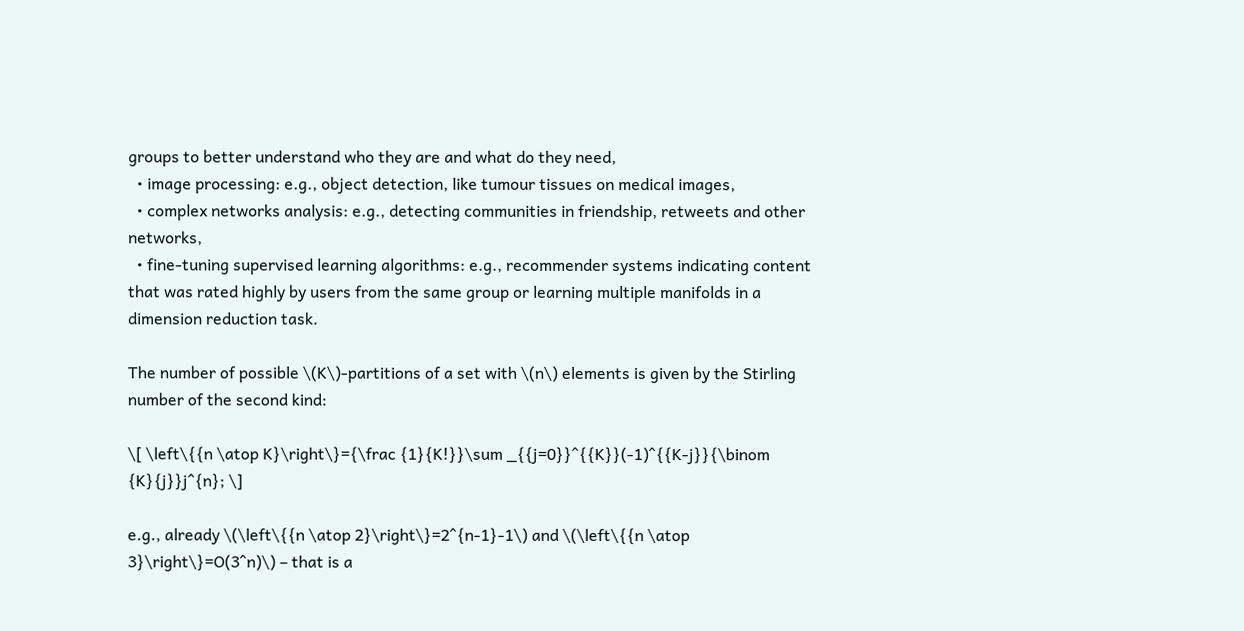groups to better understand who they are and what do they need,
  • image processing: e.g., object detection, like tumour tissues on medical images,
  • complex networks analysis: e.g., detecting communities in friendship, retweets and other networks,
  • fine-tuning supervised learning algorithms: e.g., recommender systems indicating content that was rated highly by users from the same group or learning multiple manifolds in a dimension reduction task.

The number of possible \(K\)-partitions of a set with \(n\) elements is given by the Stirling number of the second kind:

\[ \left\{{n \atop K}\right\}={\frac {1}{K!}}\sum _{{j=0}}^{{K}}(-1)^{{K-j}}{\binom {K}{j}}j^{n}; \]

e.g., already \(\left\{{n \atop 2}\right\}=2^{n-1}-1\) and \(\left\{{n \atop 3}\right\}=O(3^n)\) – that is a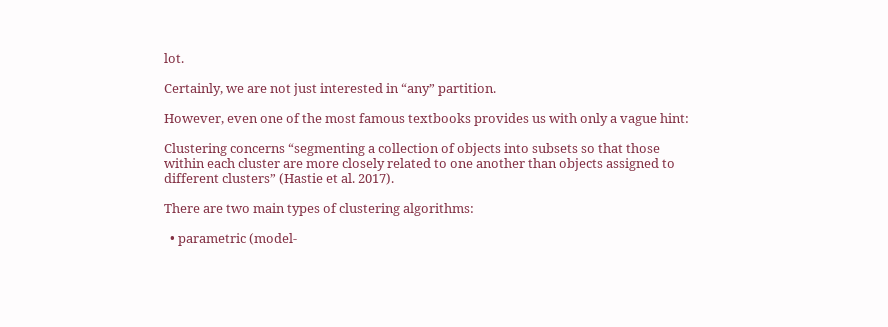lot.

Certainly, we are not just interested in “any” partition.

However, even one of the most famous textbooks provides us with only a vague hint:

Clustering concerns “segmenting a collection of objects into subsets so that those within each cluster are more closely related to one another than objects assigned to different clusters” (Hastie et al. 2017).

There are two main types of clustering algorithms:

  • parametric (model-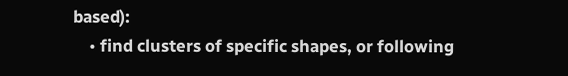based):
    • find clusters of specific shapes, or following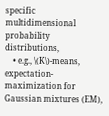specific multidimensional probability distributions,
    • e.g., \(K\)-means, expectation-maximization for Gaussian mixtures (EM),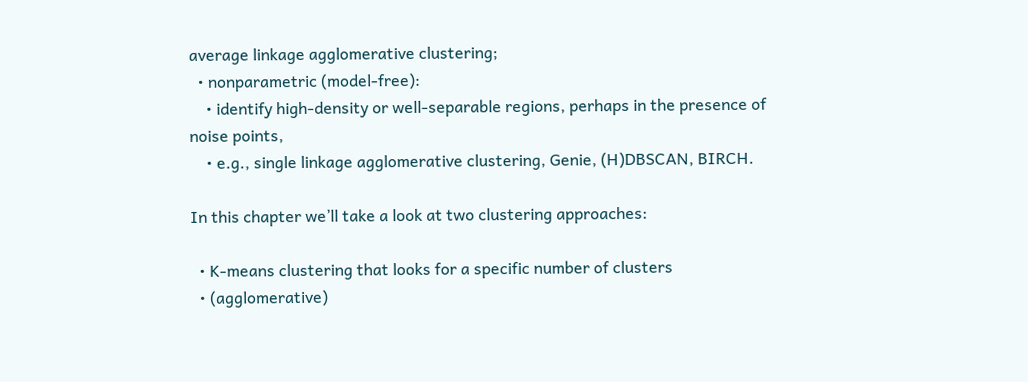average linkage agglomerative clustering;
  • nonparametric (model-free):
    • identify high-density or well-separable regions, perhaps in the presence of noise points,
    • e.g., single linkage agglomerative clustering, Genie, (H)DBSCAN, BIRCH.

In this chapter we’ll take a look at two clustering approaches:

  • K-means clustering that looks for a specific number of clusters
  • (agglomerative)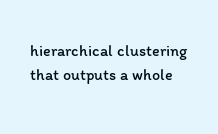hierarchical clustering that outputs a whole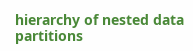hierarchy of nested data partitions